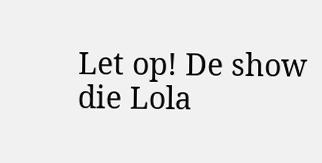Let op! De show die Lola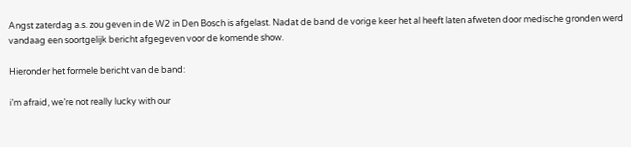Angst zaterdag a.s. zou geven in de W2 in Den Bosch is afgelast. Nadat de band de vorige keer het al heeft laten afweten door medische gronden werd vandaag een soortgelijk bericht afgegeven voor de komende show.

Hieronder het formele bericht van de band:

i’m afraid, we’re not really lucky with our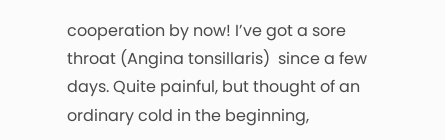cooperation by now! I’ve got a sore throat (Angina tonsillaris)  since a few days. Quite painful, but thought of an ordinary cold in the beginning,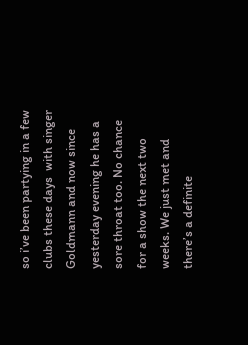so i’ve been partying in a few clubs these days  with singer Goldmann and now since yesterday evening he has a sore throat too. No chance for a show the next two weeks. We just met and there’s a definite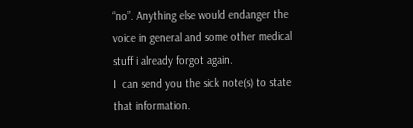“no”. Anything else would endanger the voice in general and some other medical stuff i already forgot again.
I  can send you the sick note(s) to state that information.